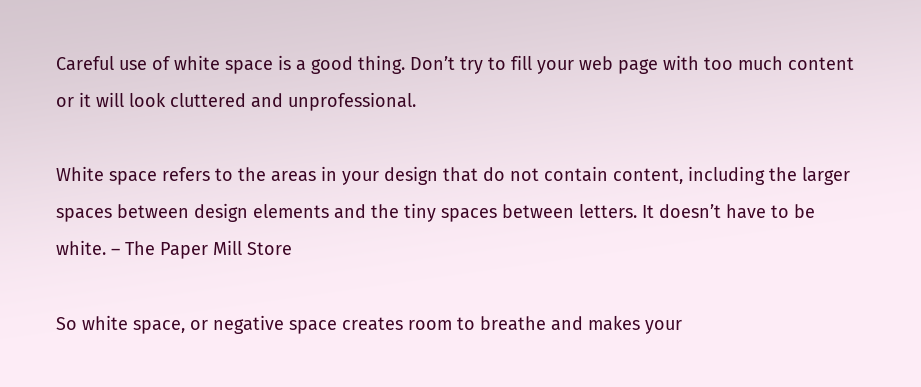Careful use of white space is a good thing. Don’t try to fill your web page with too much content or it will look cluttered and unprofessional.

White space refers to the areas in your design that do not contain content, including the larger spaces between design elements and the tiny spaces between letters. It doesn’t have to be white. – The Paper Mill Store

So white space, or negative space creates room to breathe and makes your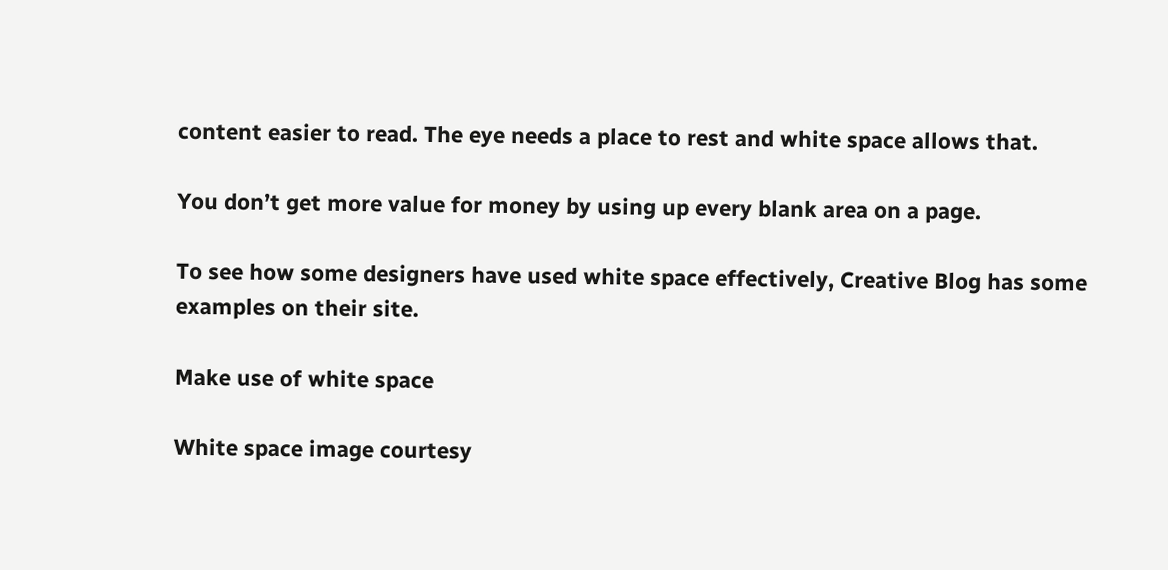content easier to read. The eye needs a place to rest and white space allows that.

You don’t get more value for money by using up every blank area on a page.

To see how some designers have used white space effectively, Creative Blog has some examples on their site.

Make use of white space

White space image courtesy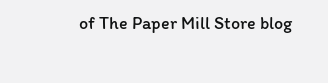of The Paper Mill Store blog